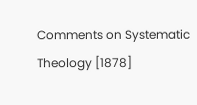Comments on Systematic Theology [1878]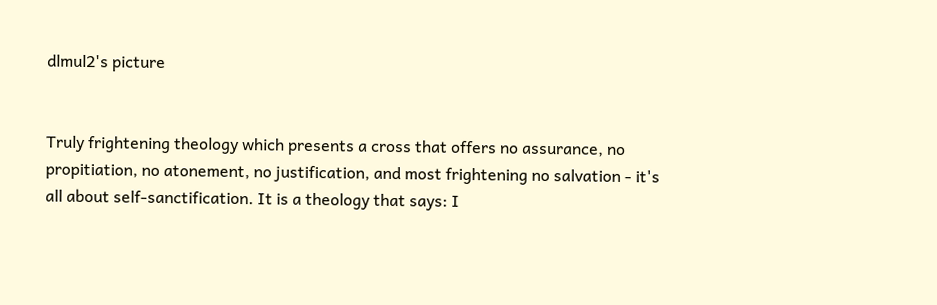dlmul2's picture


Truly frightening theology which presents a cross that offers no assurance, no propitiation, no atonement, no justification, and most frightening no salvation - it's all about self-sanctification. It is a theology that says: I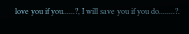love you if you......?, I will save you if you do........?.